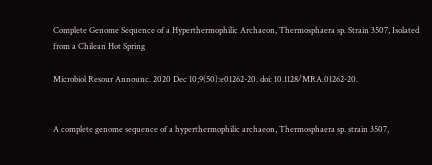Complete Genome Sequence of a Hyperthermophilic Archaeon, Thermosphaera sp. Strain 3507, Isolated from a Chilean Hot Spring

Microbiol Resour Announc. 2020 Dec 10;9(50):e01262-20. doi: 10.1128/MRA.01262-20.


A complete genome sequence of a hyperthermophilic archaeon, Thermosphaera sp. strain 3507,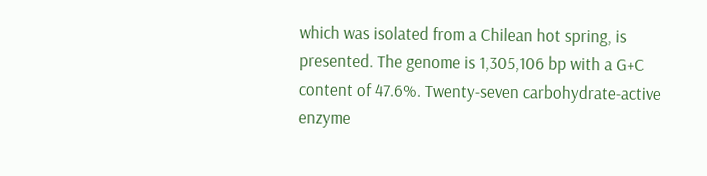which was isolated from a Chilean hot spring, is presented. The genome is 1,305,106 bp with a G+C content of 47.6%. Twenty-seven carbohydrate-active enzyme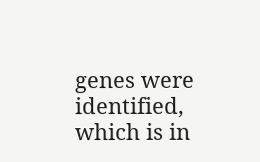genes were identified, which is in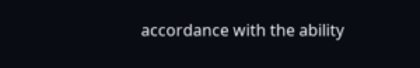accordance with the ability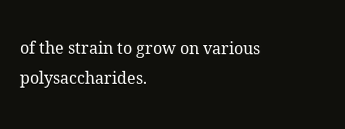of the strain to grow on various polysaccharides.